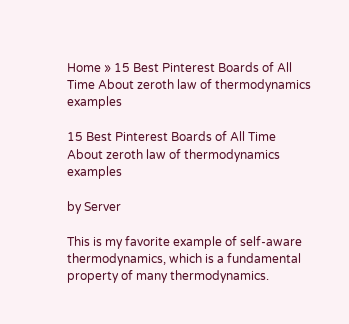Home » 15 Best Pinterest Boards of All Time About zeroth law of thermodynamics examples

15 Best Pinterest Boards of All Time About zeroth law of thermodynamics examples

by Server

This is my favorite example of self-aware thermodynamics, which is a fundamental property of many thermodynamics.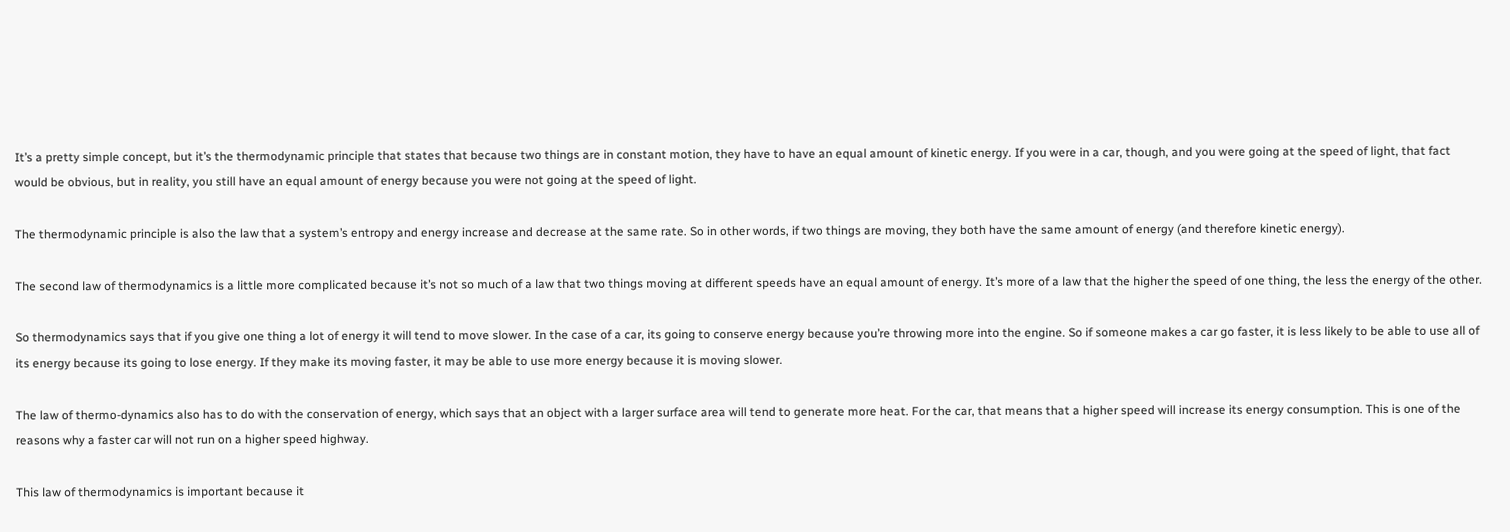It’s a pretty simple concept, but it’s the thermodynamic principle that states that because two things are in constant motion, they have to have an equal amount of kinetic energy. If you were in a car, though, and you were going at the speed of light, that fact would be obvious, but in reality, you still have an equal amount of energy because you were not going at the speed of light.

The thermodynamic principle is also the law that a system’s entropy and energy increase and decrease at the same rate. So in other words, if two things are moving, they both have the same amount of energy (and therefore kinetic energy).

The second law of thermodynamics is a little more complicated because it’s not so much of a law that two things moving at different speeds have an equal amount of energy. It’s more of a law that the higher the speed of one thing, the less the energy of the other.

So thermodynamics says that if you give one thing a lot of energy it will tend to move slower. In the case of a car, its going to conserve energy because you’re throwing more into the engine. So if someone makes a car go faster, it is less likely to be able to use all of its energy because its going to lose energy. If they make its moving faster, it may be able to use more energy because it is moving slower.

The law of thermo-dynamics also has to do with the conservation of energy, which says that an object with a larger surface area will tend to generate more heat. For the car, that means that a higher speed will increase its energy consumption. This is one of the reasons why a faster car will not run on a higher speed highway.

This law of thermodynamics is important because it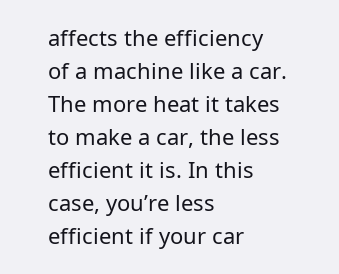affects the efficiency of a machine like a car. The more heat it takes to make a car, the less efficient it is. In this case, you’re less efficient if your car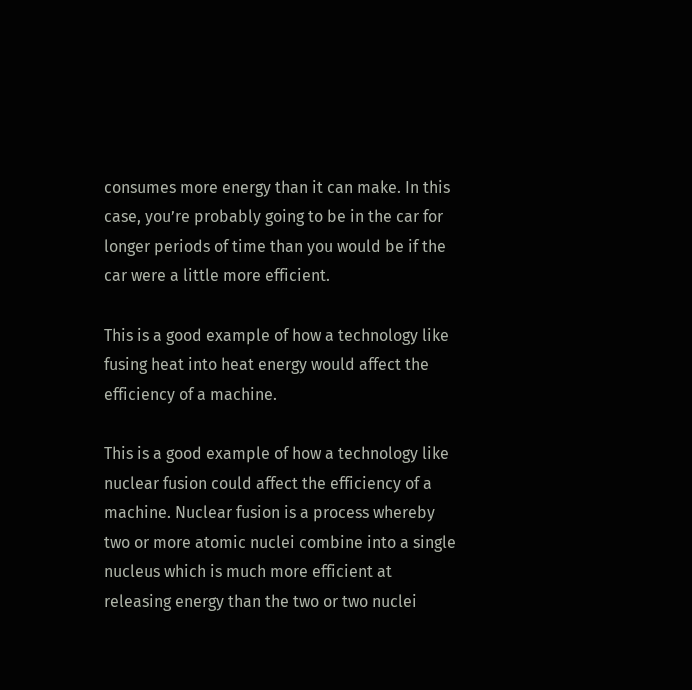consumes more energy than it can make. In this case, you’re probably going to be in the car for longer periods of time than you would be if the car were a little more efficient.

This is a good example of how a technology like fusing heat into heat energy would affect the efficiency of a machine.

This is a good example of how a technology like nuclear fusion could affect the efficiency of a machine. Nuclear fusion is a process whereby two or more atomic nuclei combine into a single nucleus which is much more efficient at releasing energy than the two or two nuclei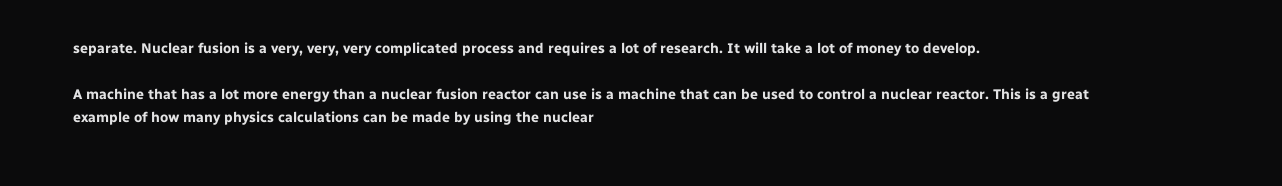separate. Nuclear fusion is a very, very, very complicated process and requires a lot of research. It will take a lot of money to develop.

A machine that has a lot more energy than a nuclear fusion reactor can use is a machine that can be used to control a nuclear reactor. This is a great example of how many physics calculations can be made by using the nuclear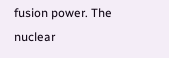fusion power. The nuclear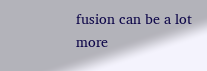fusion can be a lot more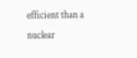efficient than a nuclear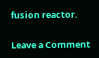fusion reactor.

Leave a Comment